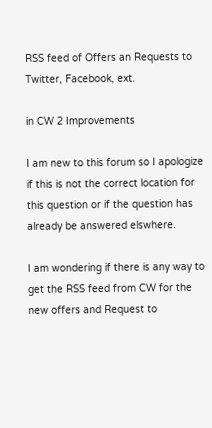RSS feed of Offers an Requests to Twitter, Facebook, ext.

in CW 2 Improvements

I am new to this forum so I apologize if this is not the correct location for this question or if the question has already be answered elswhere.

I am wondering if there is any way to get the RSS feed from CW for the new offers and Request to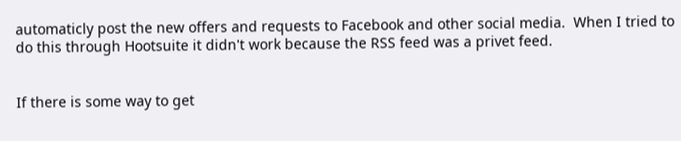automaticly post the new offers and requests to Facebook and other social media.  When I tried to do this through Hootsuite it didn't work because the RSS feed was a privet feed.


If there is some way to get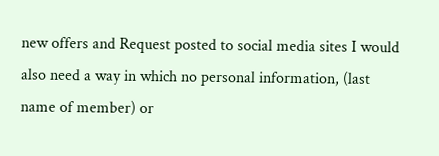new offers and Request posted to social media sites I would also need a way in which no personal information, (last name of member) or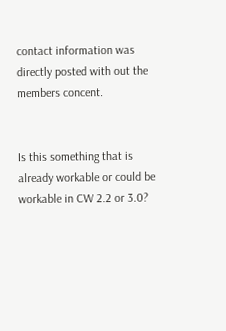contact information was directly posted with out the members concent.


Is this something that is already workable or could be workable in CW 2.2 or 3.0?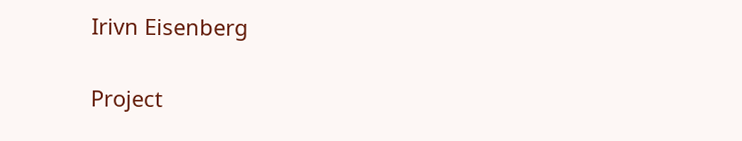Irivn Eisenberg


Project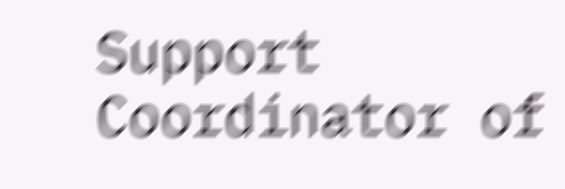Support Coordinator of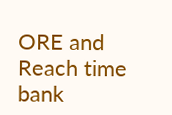ORE and Reach time bank